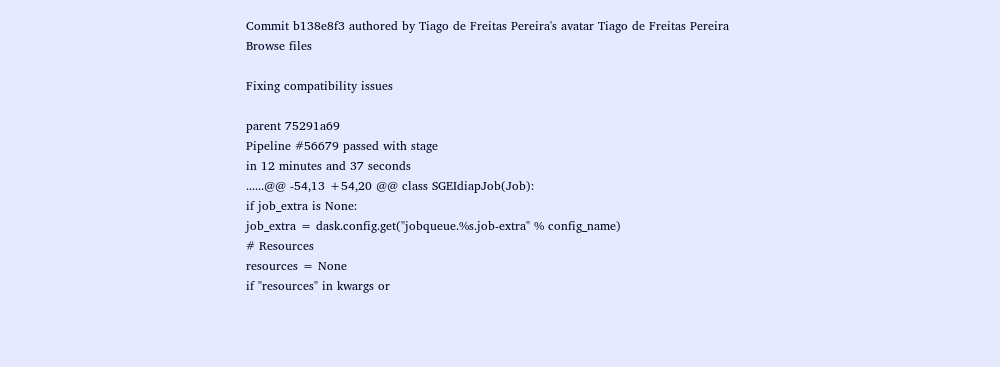Commit b138e8f3 authored by Tiago de Freitas Pereira's avatar Tiago de Freitas Pereira
Browse files

Fixing compatibility issues

parent 75291a69
Pipeline #56679 passed with stage
in 12 minutes and 37 seconds
......@@ -54,13 +54,20 @@ class SGEIdiapJob(Job):
if job_extra is None:
job_extra = dask.config.get("jobqueue.%s.job-extra" % config_name)
# Resources
resources = None
if "resources" in kwargs or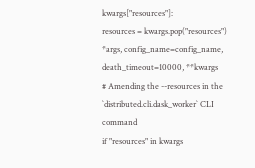kwargs["resources"]:
resources = kwargs.pop("resources")
*args, config_name=config_name, death_timeout=10000, **kwargs
# Amending the --resources in the `distributed.cli.dask_worker` CLI command
if "resources" in kwargs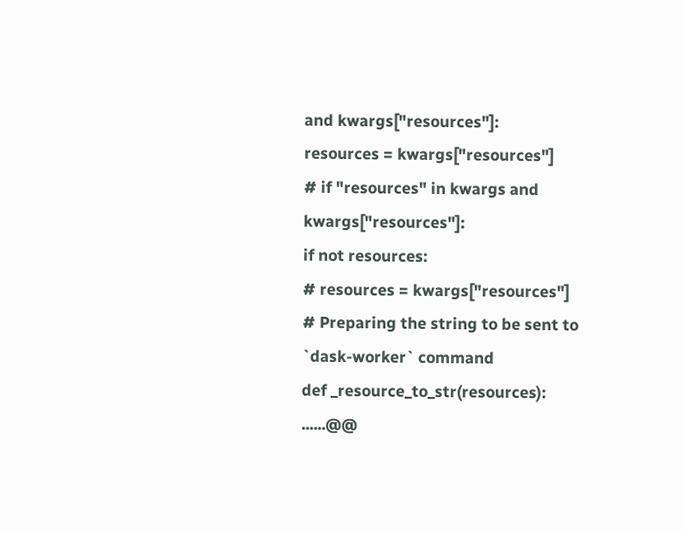and kwargs["resources"]:
resources = kwargs["resources"]
# if "resources" in kwargs and kwargs["resources"]:
if not resources:
# resources = kwargs["resources"]
# Preparing the string to be sent to `dask-worker` command
def _resource_to_str(resources):
......@@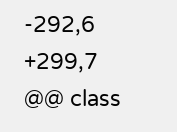-292,6 +299,7 @@ class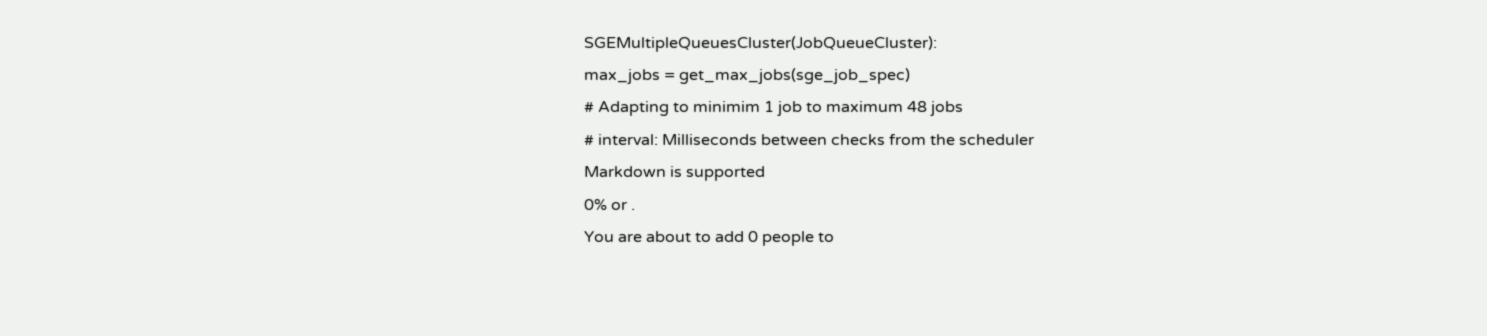SGEMultipleQueuesCluster(JobQueueCluster):
max_jobs = get_max_jobs(sge_job_spec)
# Adapting to minimim 1 job to maximum 48 jobs
# interval: Milliseconds between checks from the scheduler
Markdown is supported
0% or .
You are about to add 0 people to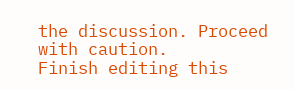the discussion. Proceed with caution.
Finish editing this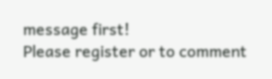message first!
Please register or to comment